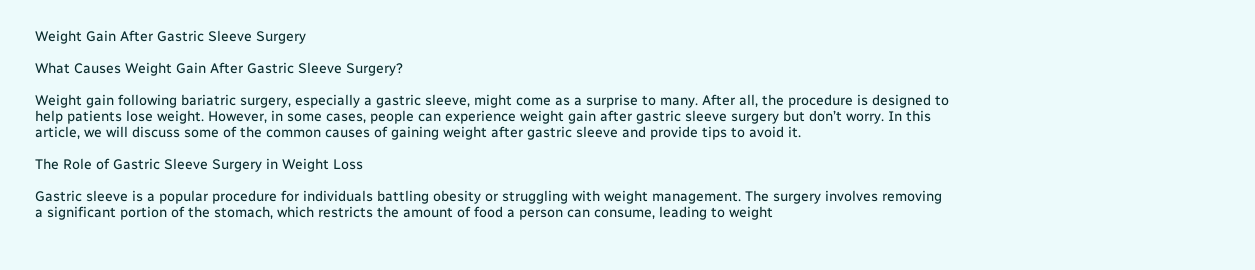Weight Gain After Gastric Sleeve Surgery

What Causes Weight Gain After Gastric Sleeve Surgery?

Weight gain following bariatric surgery, especially a gastric sleeve, might come as a surprise to many. After all, the procedure is designed to help patients lose weight. However, in some cases, people can experience weight gain after gastric sleeve surgery but don’t worry. In this article, we will discuss some of the common causes of gaining weight after gastric sleeve and provide tips to avoid it.

The Role of Gastric Sleeve Surgery in Weight Loss

Gastric sleeve is a popular procedure for individuals battling obesity or struggling with weight management. The surgery involves removing a significant portion of the stomach, which restricts the amount of food a person can consume, leading to weight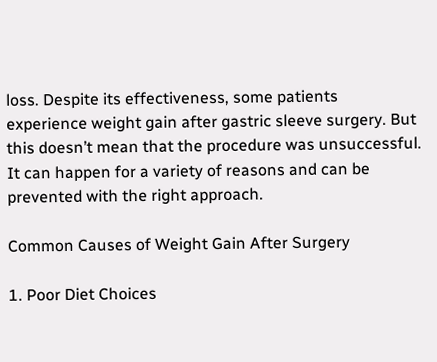loss. Despite its effectiveness, some patients experience weight gain after gastric sleeve surgery. But this doesn’t mean that the procedure was unsuccessful. It can happen for a variety of reasons and can be prevented with the right approach.

Common Causes of Weight Gain After Surgery

1. Poor Diet Choices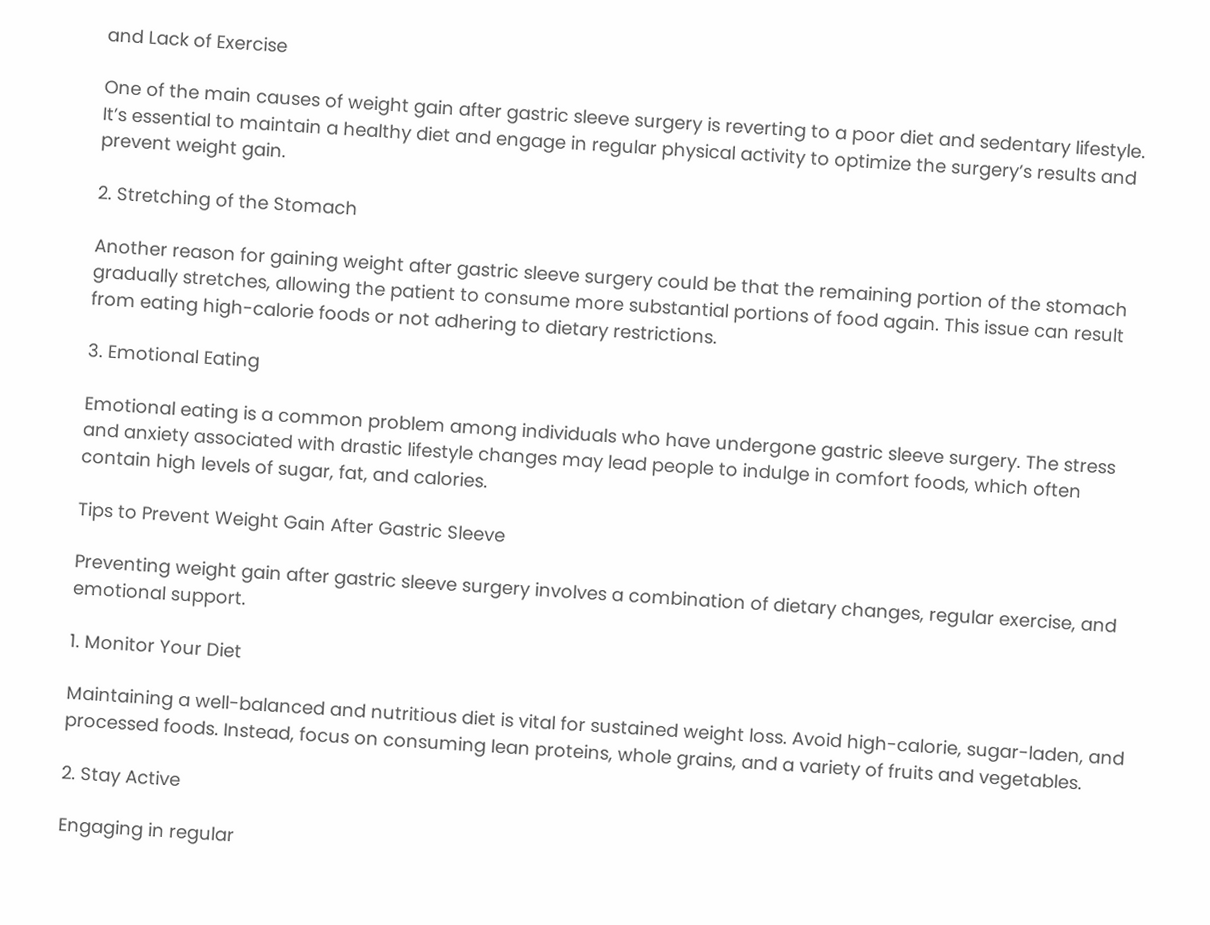and Lack of Exercise

One of the main causes of weight gain after gastric sleeve surgery is reverting to a poor diet and sedentary lifestyle. It’s essential to maintain a healthy diet and engage in regular physical activity to optimize the surgery’s results and prevent weight gain.

2. Stretching of the Stomach

Another reason for gaining weight after gastric sleeve surgery could be that the remaining portion of the stomach gradually stretches, allowing the patient to consume more substantial portions of food again. This issue can result from eating high-calorie foods or not adhering to dietary restrictions.

3. Emotional Eating

Emotional eating is a common problem among individuals who have undergone gastric sleeve surgery. The stress and anxiety associated with drastic lifestyle changes may lead people to indulge in comfort foods, which often contain high levels of sugar, fat, and calories.

Tips to Prevent Weight Gain After Gastric Sleeve

Preventing weight gain after gastric sleeve surgery involves a combination of dietary changes, regular exercise, and emotional support.

1. Monitor Your Diet

Maintaining a well-balanced and nutritious diet is vital for sustained weight loss. Avoid high-calorie, sugar-laden, and processed foods. Instead, focus on consuming lean proteins, whole grains, and a variety of fruits and vegetables.

2. Stay Active

Engaging in regular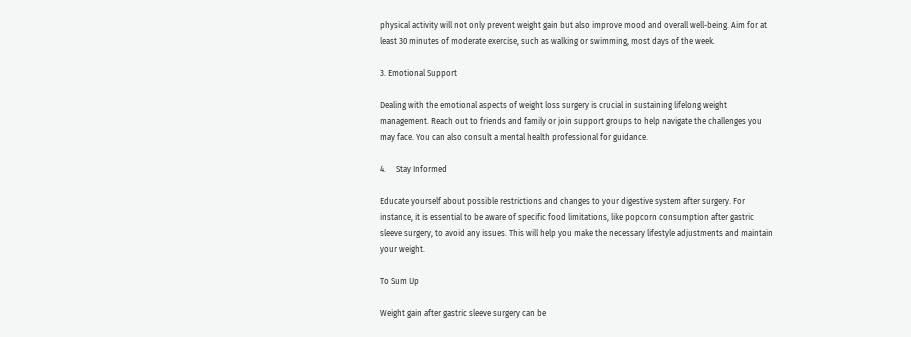physical activity will not only prevent weight gain but also improve mood and overall well-being. Aim for at least 30 minutes of moderate exercise, such as walking or swimming, most days of the week.

3. Emotional Support

Dealing with the emotional aspects of weight loss surgery is crucial in sustaining lifelong weight management. Reach out to friends and family or join support groups to help navigate the challenges you may face. You can also consult a mental health professional for guidance.

4.     Stay Informed

Educate yourself about possible restrictions and changes to your digestive system after surgery. For instance, it is essential to be aware of specific food limitations, like popcorn consumption after gastric sleeve surgery, to avoid any issues. This will help you make the necessary lifestyle adjustments and maintain your weight.

To Sum Up

Weight gain after gastric sleeve surgery can be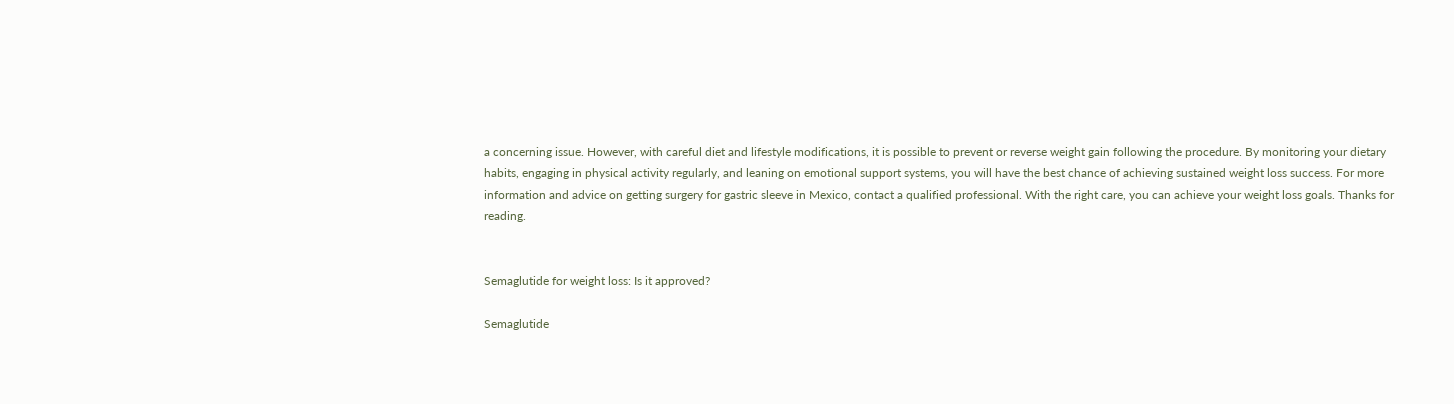a concerning issue. However, with careful diet and lifestyle modifications, it is possible to prevent or reverse weight gain following the procedure. By monitoring your dietary habits, engaging in physical activity regularly, and leaning on emotional support systems, you will have the best chance of achieving sustained weight loss success. For more information and advice on getting surgery for gastric sleeve in Mexico, contact a qualified professional. With the right care, you can achieve your weight loss goals. Thanks for reading.


Semaglutide for weight loss: Is it approved?

Semaglutide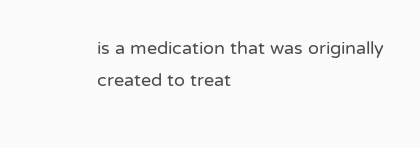is a medication that was originally created to treat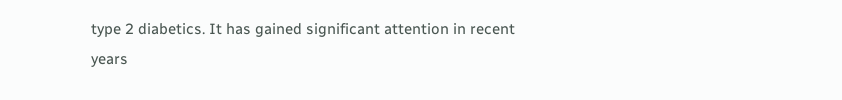type 2 diabetics. It has gained significant attention in recent years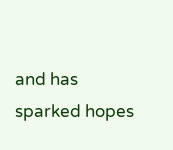and has sparked hopes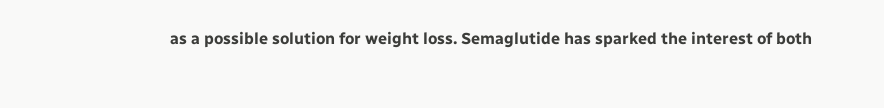as a possible solution for weight loss. Semaglutide has sparked the interest of both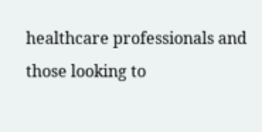healthcare professionals and those looking to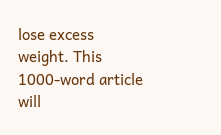lose excess weight. This 1000-word article will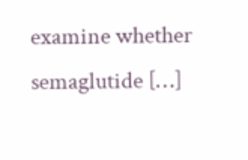examine whether semaglutide […]